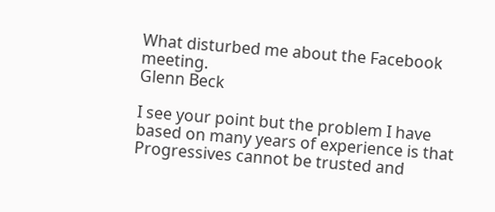What disturbed me about the Facebook meeting.
Glenn Beck

I see your point but the problem I have based on many years of experience is that Progressives cannot be trusted and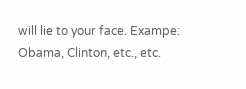will lie to your face. Exampe: Obama, Clinton, etc., etc.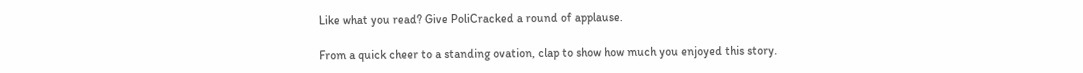Like what you read? Give PoliCracked a round of applause.

From a quick cheer to a standing ovation, clap to show how much you enjoyed this story.